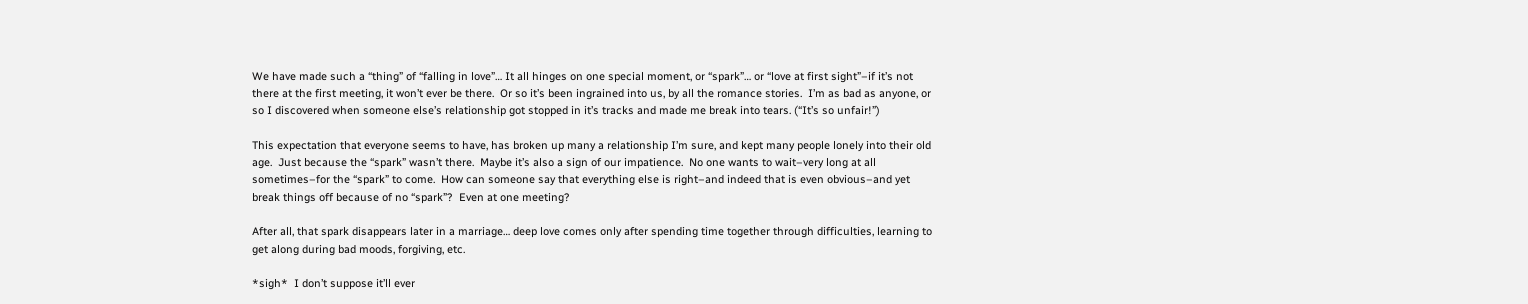We have made such a “thing” of “falling in love”… It all hinges on one special moment, or “spark”… or “love at first sight”–if it’s not there at the first meeting, it won’t ever be there.  Or so it’s been ingrained into us, by all the romance stories.  I’m as bad as anyone, or so I discovered when someone else’s relationship got stopped in it’s tracks and made me break into tears. (“It’s so unfair!”)

This expectation that everyone seems to have, has broken up many a relationship I’m sure, and kept many people lonely into their old age.  Just because the “spark” wasn’t there.  Maybe it’s also a sign of our impatience.  No one wants to wait–very long at all sometimes–for the “spark” to come.  How can someone say that everything else is right–and indeed that is even obvious–and yet break things off because of no “spark”?  Even at one meeting?

After all, that spark disappears later in a marriage… deep love comes only after spending time together through difficulties, learning to get along during bad moods, forgiving, etc.

*sigh*  I don’t suppose it’ll ever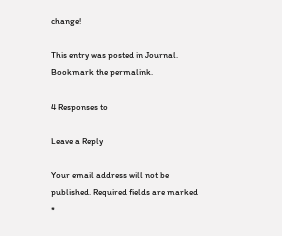change!

This entry was posted in Journal. Bookmark the permalink.

4 Responses to

Leave a Reply

Your email address will not be published. Required fields are marked *